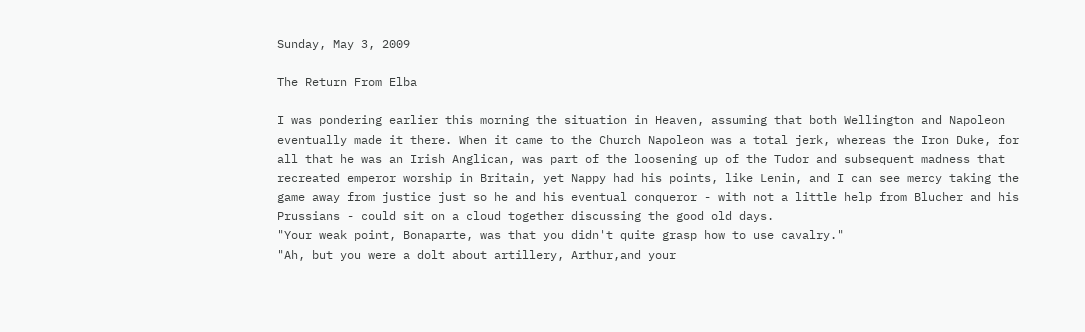Sunday, May 3, 2009

The Return From Elba

I was pondering earlier this morning the situation in Heaven, assuming that both Wellington and Napoleon eventually made it there. When it came to the Church Napoleon was a total jerk, whereas the Iron Duke, for all that he was an Irish Anglican, was part of the loosening up of the Tudor and subsequent madness that recreated emperor worship in Britain, yet Nappy had his points, like Lenin, and I can see mercy taking the game away from justice just so he and his eventual conqueror - with not a little help from Blucher and his Prussians - could sit on a cloud together discussing the good old days.
"Your weak point, Bonaparte, was that you didn't quite grasp how to use cavalry."
"Ah, but you were a dolt about artillery, Arthur,and your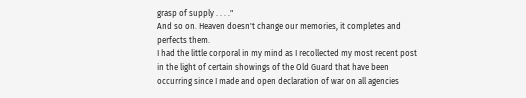grasp of supply . . . ."
And so on. Heaven doesn't change our memories, it completes and perfects them.
I had the little corporal in my mind as I recollected my most recent post in the light of certain showings of the Old Guard that have been occurring since I made and open declaration of war on all agencies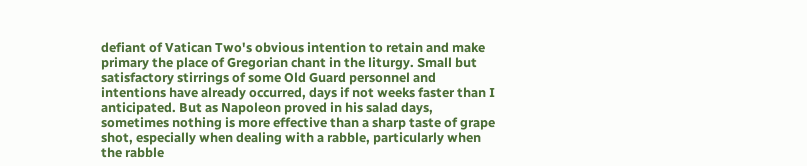defiant of Vatican Two's obvious intention to retain and make primary the place of Gregorian chant in the liturgy. Small but satisfactory stirrings of some Old Guard personnel and intentions have already occurred, days if not weeks faster than I anticipated. But as Napoleon proved in his salad days, sometimes nothing is more effective than a sharp taste of grape shot, especially when dealing with a rabble, particularly when the rabble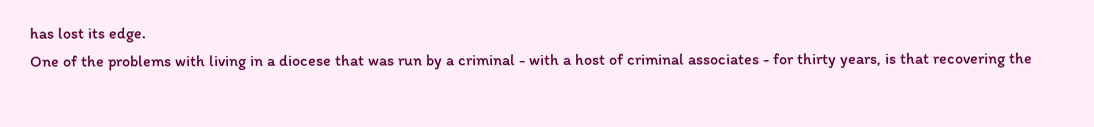has lost its edge.
One of the problems with living in a diocese that was run by a criminal - with a host of criminal associates - for thirty years, is that recovering the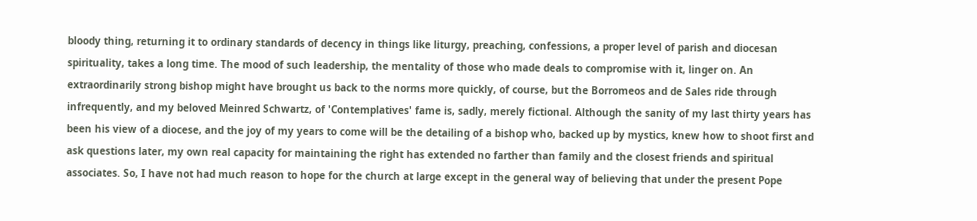bloody thing, returning it to ordinary standards of decency in things like liturgy, preaching, confessions, a proper level of parish and diocesan spirituality, takes a long time. The mood of such leadership, the mentality of those who made deals to compromise with it, linger on. An extraordinarily strong bishop might have brought us back to the norms more quickly, of course, but the Borromeos and de Sales ride through infrequently, and my beloved Meinred Schwartz, of 'Contemplatives' fame is, sadly, merely fictional. Although the sanity of my last thirty years has been his view of a diocese, and the joy of my years to come will be the detailing of a bishop who, backed up by mystics, knew how to shoot first and ask questions later, my own real capacity for maintaining the right has extended no farther than family and the closest friends and spiritual associates. So, I have not had much reason to hope for the church at large except in the general way of believing that under the present Pope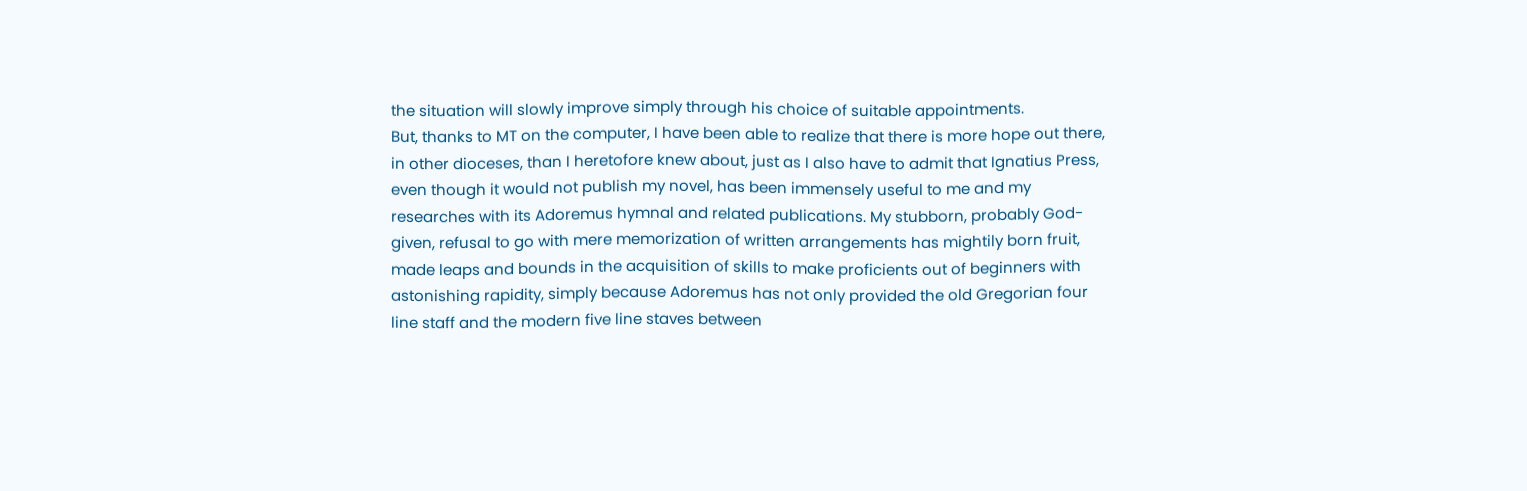the situation will slowly improve simply through his choice of suitable appointments.
But, thanks to MT on the computer, I have been able to realize that there is more hope out there, in other dioceses, than I heretofore knew about, just as I also have to admit that Ignatius Press, even though it would not publish my novel, has been immensely useful to me and my researches with its Adoremus hymnal and related publications. My stubborn, probably God-given, refusal to go with mere memorization of written arrangements has mightily born fruit, made leaps and bounds in the acquisition of skills to make proficients out of beginners with astonishing rapidity, simply because Adoremus has not only provided the old Gregorian four line staff and the modern five line staves between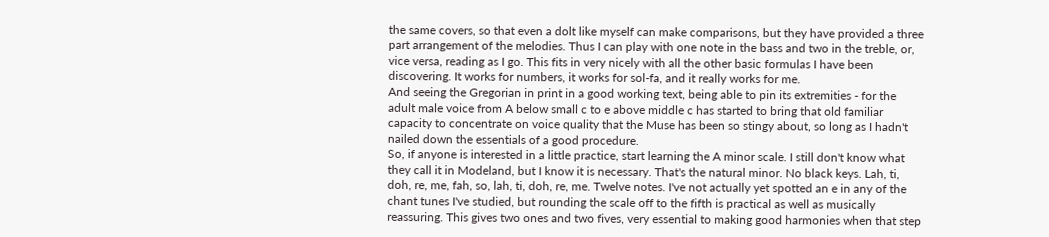the same covers, so that even a dolt like myself can make comparisons, but they have provided a three part arrangement of the melodies. Thus I can play with one note in the bass and two in the treble, or, vice versa, reading as I go. This fits in very nicely with all the other basic formulas I have been discovering. It works for numbers, it works for sol-fa, and it really works for me.
And seeing the Gregorian in print in a good working text, being able to pin its extremities - for the adult male voice from A below small c to e above middle c has started to bring that old familiar capacity to concentrate on voice quality that the Muse has been so stingy about, so long as I hadn't nailed down the essentials of a good procedure.
So, if anyone is interested in a little practice, start learning the A minor scale. I still don't know what they call it in Modeland, but I know it is necessary. That's the natural minor. No black keys. Lah, ti, doh, re, me, fah, so, lah, ti, doh, re, me. Twelve notes. I've not actually yet spotted an e in any of the chant tunes I've studied, but rounding the scale off to the fifth is practical as well as musically reassuring. This gives two ones and two fives, very essential to making good harmonies when that step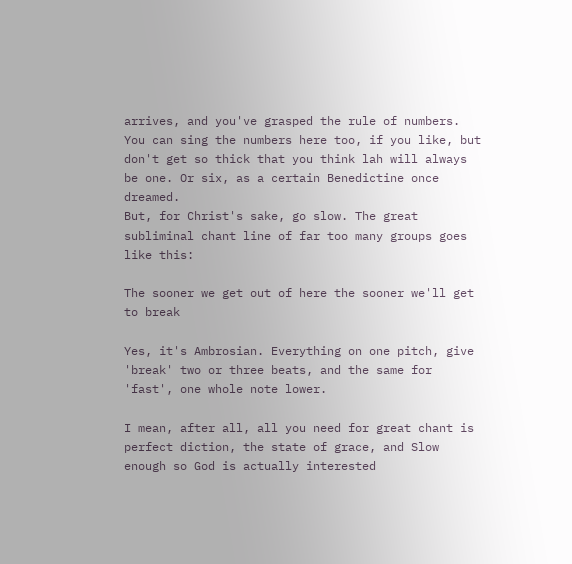arrives, and you've grasped the rule of numbers. You can sing the numbers here too, if you like, but don't get so thick that you think lah will always be one. Or six, as a certain Benedictine once dreamed.
But, for Christ's sake, go slow. The great subliminal chant line of far too many groups goes like this:

The sooner we get out of here the sooner we'll get to break

Yes, it's Ambrosian. Everything on one pitch, give 'break' two or three beats, and the same for 'fast', one whole note lower.

I mean, after all, all you need for great chant is perfect diction, the state of grace, and Slow enough so God is actually interested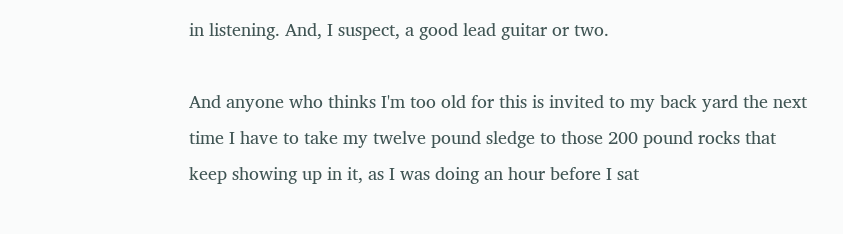in listening. And, I suspect, a good lead guitar or two.

And anyone who thinks I'm too old for this is invited to my back yard the next time I have to take my twelve pound sledge to those 200 pound rocks that keep showing up in it, as I was doing an hour before I sat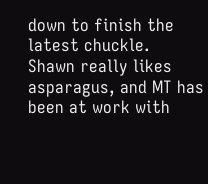down to finish the latest chuckle.
Shawn really likes asparagus, and MT has been at work with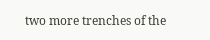two more trenches of the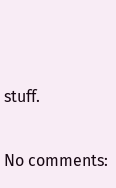stuff.

No comments: